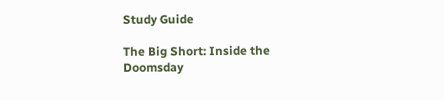Study Guide

The Big Short: Inside the Doomsday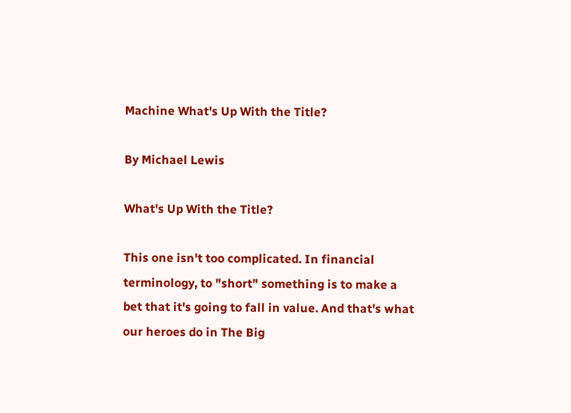Machine What's Up With the Title?

By Michael Lewis

What's Up With the Title?

This one isn't too complicated. In financial terminology, to "short" something is to make a bet that it's going to fall in value. And that's what our heroes do in The Big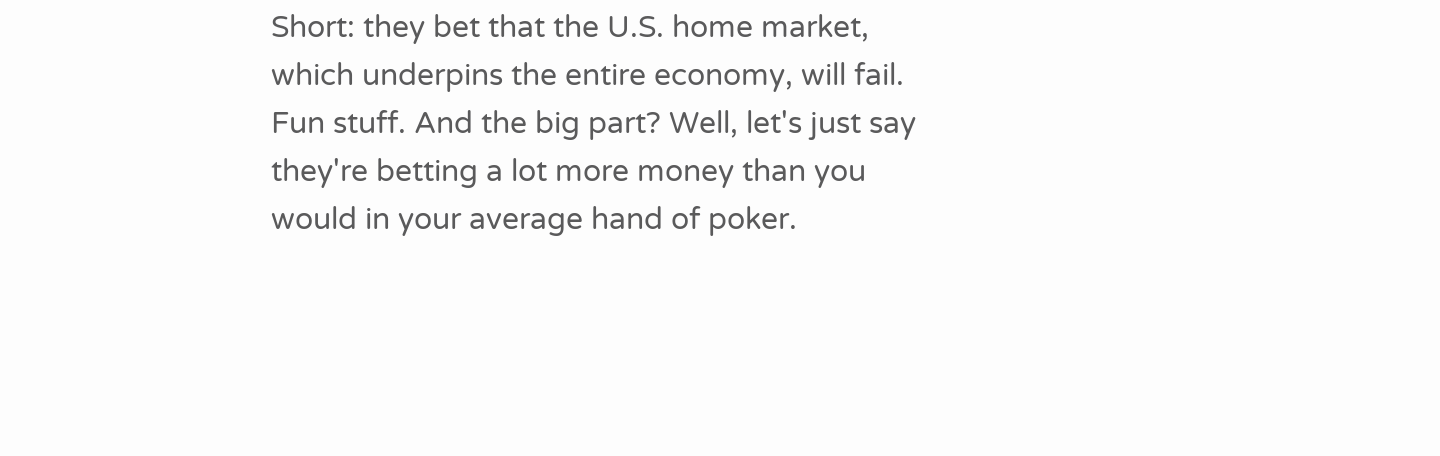Short: they bet that the U.S. home market, which underpins the entire economy, will fail. Fun stuff. And the big part? Well, let's just say they're betting a lot more money than you would in your average hand of poker.